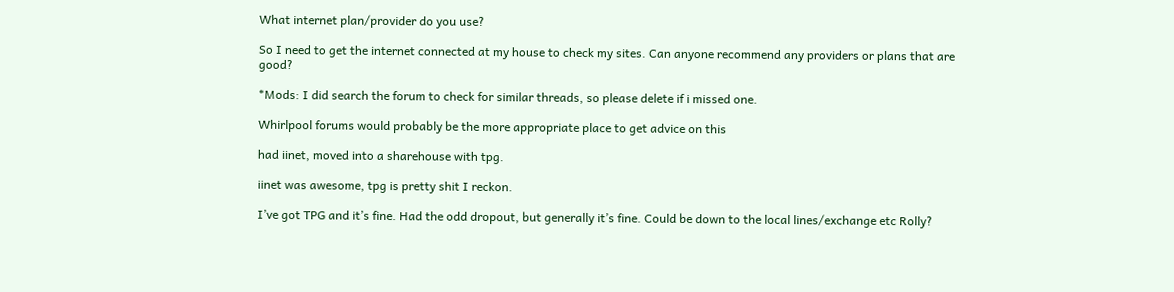What internet plan/provider do you use?

So I need to get the internet connected at my house to check my sites. Can anyone recommend any providers or plans that are good?

*Mods: I did search the forum to check for similar threads, so please delete if i missed one.

Whirlpool forums would probably be the more appropriate place to get advice on this

had iinet, moved into a sharehouse with tpg.

iinet was awesome, tpg is pretty shit I reckon.

I’ve got TPG and it’s fine. Had the odd dropout, but generally it’s fine. Could be down to the local lines/exchange etc Rolly?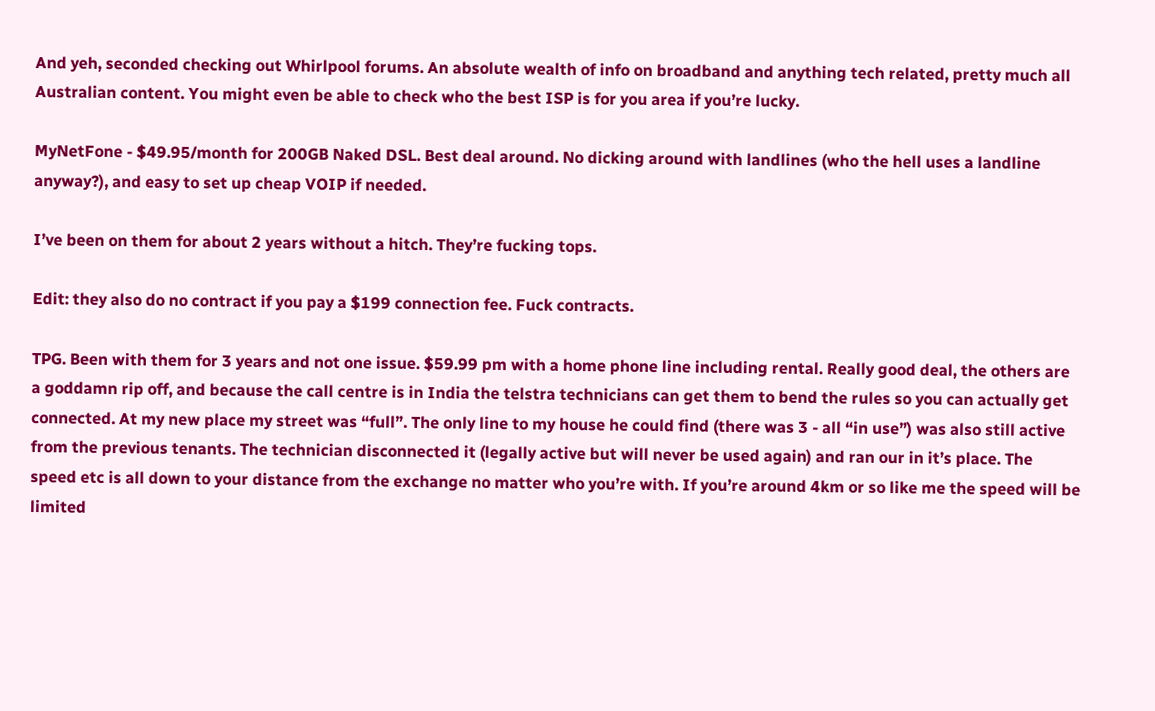And yeh, seconded checking out Whirlpool forums. An absolute wealth of info on broadband and anything tech related, pretty much all Australian content. You might even be able to check who the best ISP is for you area if you’re lucky.

MyNetFone - $49.95/month for 200GB Naked DSL. Best deal around. No dicking around with landlines (who the hell uses a landline anyway?), and easy to set up cheap VOIP if needed.

I’ve been on them for about 2 years without a hitch. They’re fucking tops.

Edit: they also do no contract if you pay a $199 connection fee. Fuck contracts.

TPG. Been with them for 3 years and not one issue. $59.99 pm with a home phone line including rental. Really good deal, the others are a goddamn rip off, and because the call centre is in India the telstra technicians can get them to bend the rules so you can actually get connected. At my new place my street was “full”. The only line to my house he could find (there was 3 - all “in use”) was also still active from the previous tenants. The technician disconnected it (legally active but will never be used again) and ran our in it’s place. The speed etc is all down to your distance from the exchange no matter who you’re with. If you’re around 4km or so like me the speed will be limited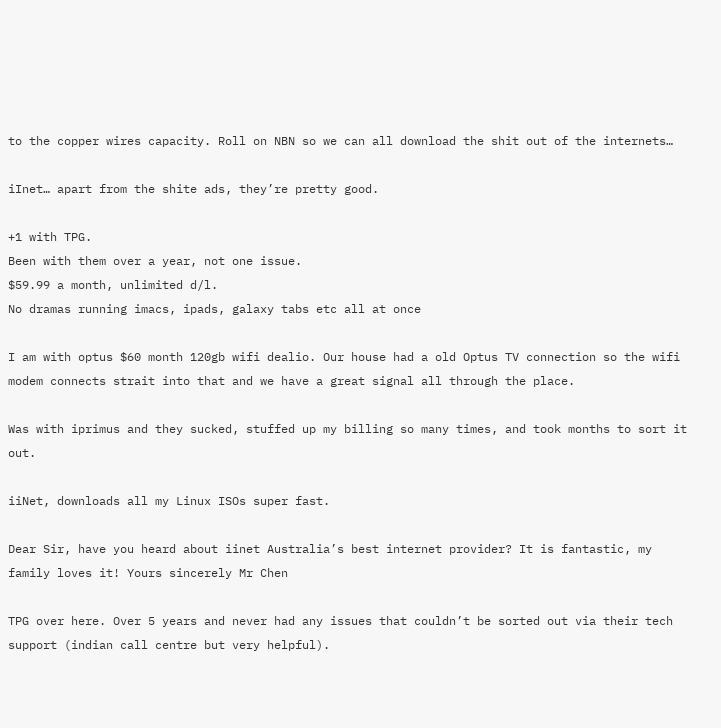to the copper wires capacity. Roll on NBN so we can all download the shit out of the internets…

iInet… apart from the shite ads, they’re pretty good.

+1 with TPG.
Been with them over a year, not one issue.
$59.99 a month, unlimited d/l.
No dramas running imacs, ipads, galaxy tabs etc all at once

I am with optus $60 month 120gb wifi dealio. Our house had a old Optus TV connection so the wifi modem connects strait into that and we have a great signal all through the place.

Was with iprimus and they sucked, stuffed up my billing so many times, and took months to sort it out.

iiNet, downloads all my Linux ISOs super fast.

Dear Sir, have you heard about iinet Australia’s best internet provider? It is fantastic, my family loves it! Yours sincerely Mr Chen

TPG over here. Over 5 years and never had any issues that couldn’t be sorted out via their tech support (indian call centre but very helpful).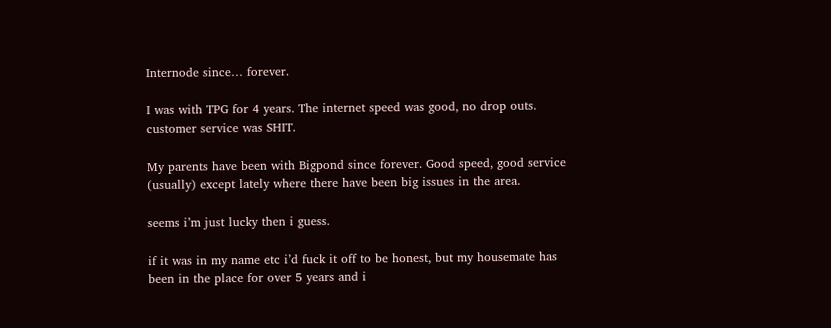Internode since… forever.

I was with TPG for 4 years. The internet speed was good, no drop outs. customer service was SHIT.

My parents have been with Bigpond since forever. Good speed, good service (usually) except lately where there have been big issues in the area.

seems i’m just lucky then i guess.

if it was in my name etc i’d fuck it off to be honest, but my housemate has been in the place for over 5 years and i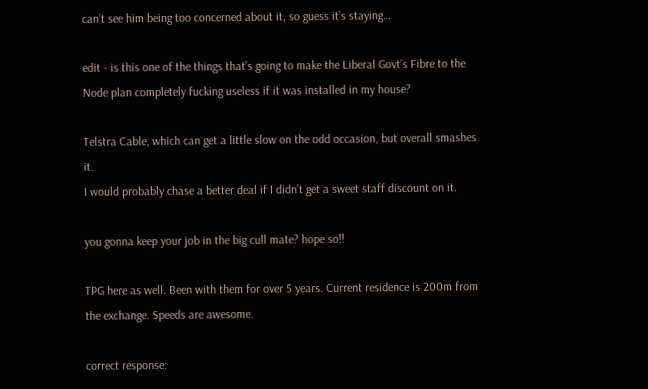can’t see him being too concerned about it, so guess it’s staying…

edit - is this one of the things that’s going to make the Liberal Govt’s Fibre to the Node plan completely fucking useless if it was installed in my house?

Telstra Cable, which can get a little slow on the odd occasion, but overall smashes it.
I would probably chase a better deal if I didn’t get a sweet staff discount on it.

you gonna keep your job in the big cull mate? hope so!!

TPG here as well. Been with them for over 5 years. Current residence is 200m from the exchange. Speeds are awesome.

correct response: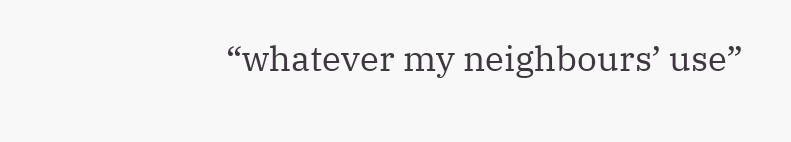“whatever my neighbours’ use”